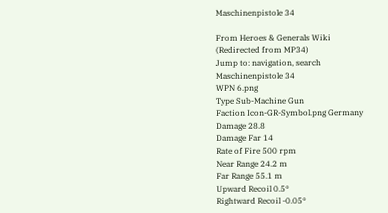Maschinenpistole 34

From Heroes & Generals Wiki
(Redirected from MP34)
Jump to: navigation, search
Maschinenpistole 34
WPN 6.png
Type Sub-Machine Gun
Faction Icon-GR-Symbol.png Germany
Damage 28.8
Damage Far 14
Rate of Fire 500 rpm
Near Range 24.2 m
Far Range 55.1 m
Upward Recoil 0.5°
Rightward Recoil -0.05°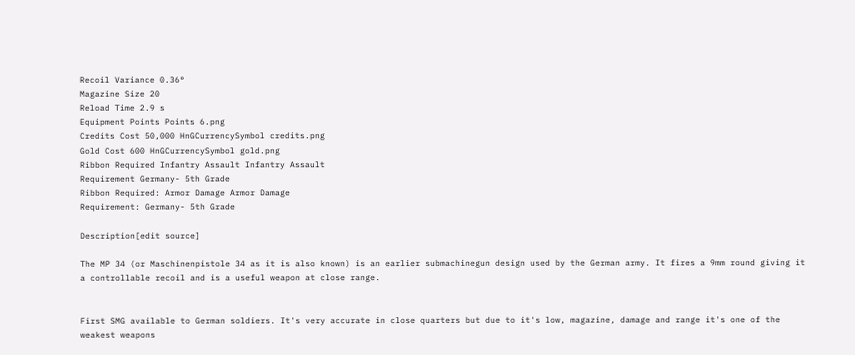Recoil Variance 0.36°
Magazine Size 20
Reload Time 2.9 s
Equipment Points Points 6.png
Credits Cost 50,000 HnGCurrencySymbol credits.png
Gold Cost 600 HnGCurrencySymbol gold.png
Ribbon Required Infantry Assault Infantry Assault
Requirement Germany- 5th Grade
Ribbon Required: Armor Damage Armor Damage
Requirement: Germany- 5th Grade

Description[edit source]

The MP 34 (or Maschinenpistole 34 as it is also known) is an earlier submachinegun design used by the German army. It fires a 9mm round giving it a controllable recoil and is a useful weapon at close range.


First SMG available to German soldiers. It's very accurate in close quarters but due to it's low, magazine, damage and range it's one of the weakest weapons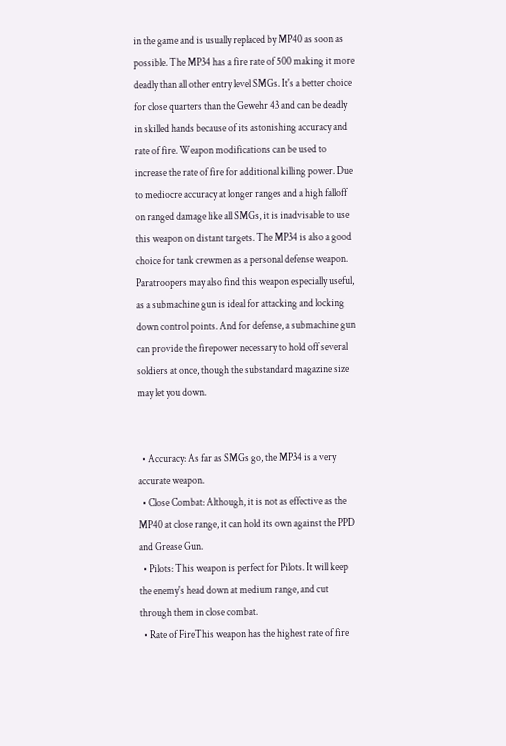in the game and is usually replaced by MP40 as soon as possible. The MP34 has a fire rate of 500 making it more deadly than all other entry level SMGs. It's a better choice for close quarters than the Gewehr 43 and can be deadly in skilled hands because of its astonishing accuracy and rate of fire. Weapon modifications can be used to increase the rate of fire for additional killing power. Due to mediocre accuracy at longer ranges and a high falloff on ranged damage like all SMGs, it is inadvisable to use this weapon on distant targets. The MP34 is also a good choice for tank crewmen as a personal defense weapon. Paratroopers may also find this weapon especially useful, as a submachine gun is ideal for attacking and locking down control points. And for defense, a submachine gun can provide the firepower necessary to hold off several soldiers at once, though the substandard magazine size may let you down.


  • Accuracy: As far as SMGs go, the MP34 is a very accurate weapon.
  • Close Combat: Although, it is not as effective as the MP40 at close range, it can hold its own against the PPD and Grease Gun.
  • Pilots: This weapon is perfect for Pilots. It will keep the enemy's head down at medium range, and cut through them in close combat.
  • Rate of FireThis weapon has the highest rate of fire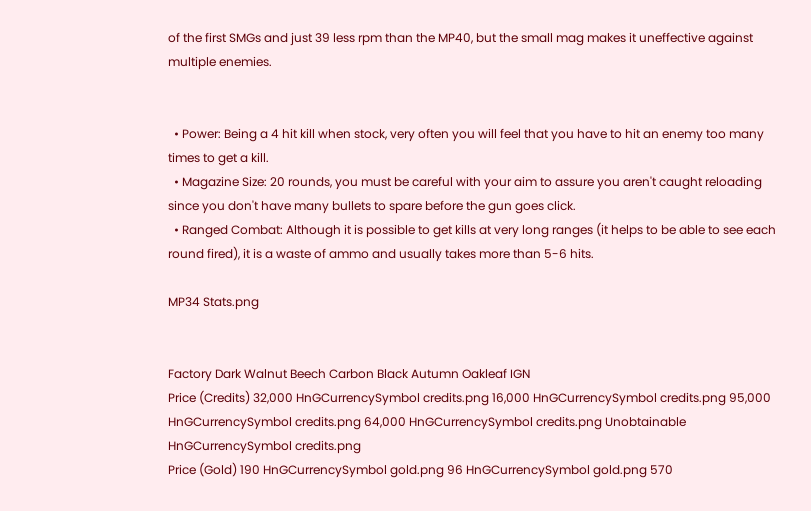of the first SMGs and just 39 less rpm than the MP40, but the small mag makes it uneffective against multiple enemies.


  • Power: Being a 4 hit kill when stock, very often you will feel that you have to hit an enemy too many times to get a kill.
  • Magazine Size: 20 rounds, you must be careful with your aim to assure you aren't caught reloading since you don't have many bullets to spare before the gun goes click.
  • Ranged Combat: Although it is possible to get kills at very long ranges (it helps to be able to see each round fired), it is a waste of ammo and usually takes more than 5-6 hits.

MP34 Stats.png


Factory Dark Walnut Beech Carbon Black Autumn Oakleaf IGN
Price (Credits) 32,000 HnGCurrencySymbol credits.png 16,000 HnGCurrencySymbol credits.png 95,000 HnGCurrencySymbol credits.png 64,000 HnGCurrencySymbol credits.png Unobtainable HnGCurrencySymbol credits.png
Price (Gold) 190 HnGCurrencySymbol gold.png 96 HnGCurrencySymbol gold.png 570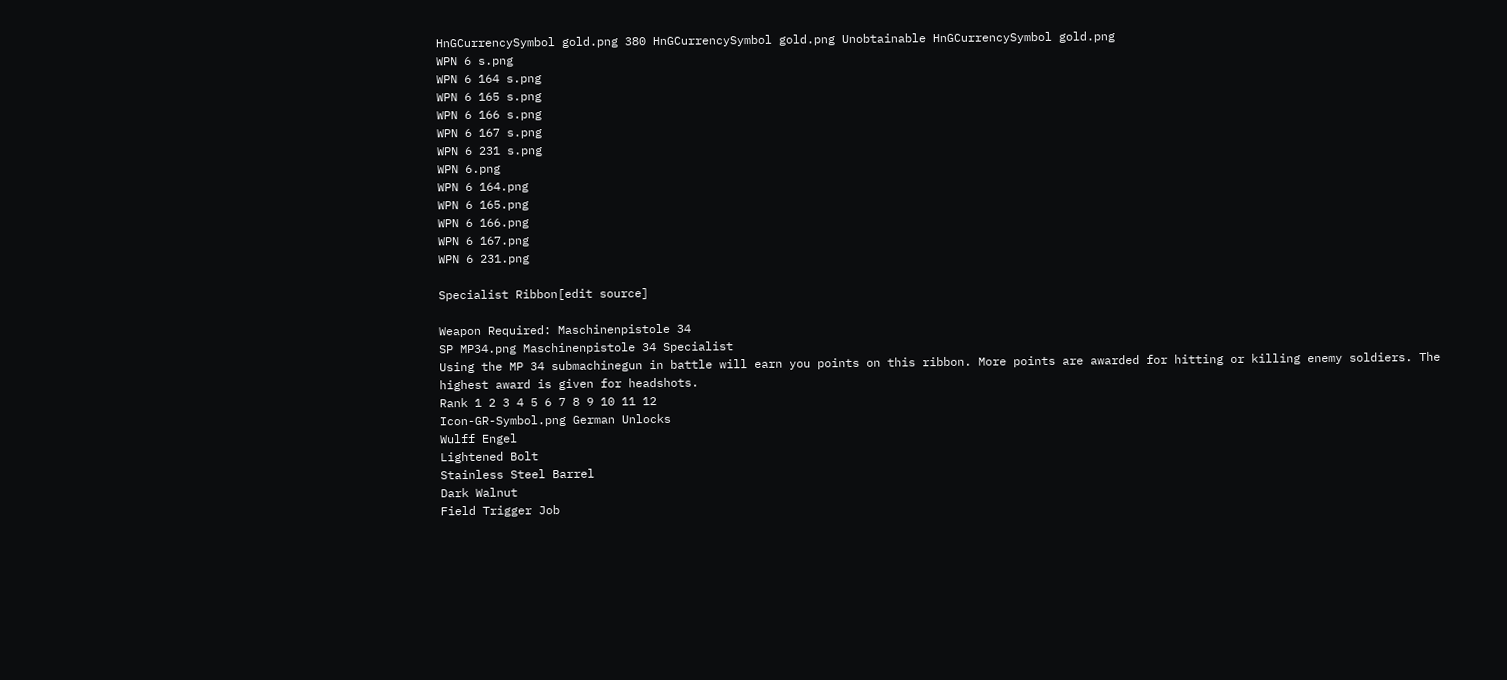HnGCurrencySymbol gold.png 380 HnGCurrencySymbol gold.png Unobtainable HnGCurrencySymbol gold.png
WPN 6 s.png
WPN 6 164 s.png
WPN 6 165 s.png
WPN 6 166 s.png
WPN 6 167 s.png
WPN 6 231 s.png
WPN 6.png
WPN 6 164.png
WPN 6 165.png
WPN 6 166.png
WPN 6 167.png
WPN 6 231.png

Specialist Ribbon[edit source]

Weapon Required: Maschinenpistole 34
SP MP34.png Maschinenpistole 34 Specialist
Using the MP 34 submachinegun in battle will earn you points on this ribbon. More points are awarded for hitting or killing enemy soldiers. The highest award is given for headshots.
Rank 1 2 3 4 5 6 7 8 9 10 11 12
Icon-GR-Symbol.png German Unlocks
Wulff Engel
Lightened Bolt
Stainless Steel Barrel
Dark Walnut
Field Trigger Job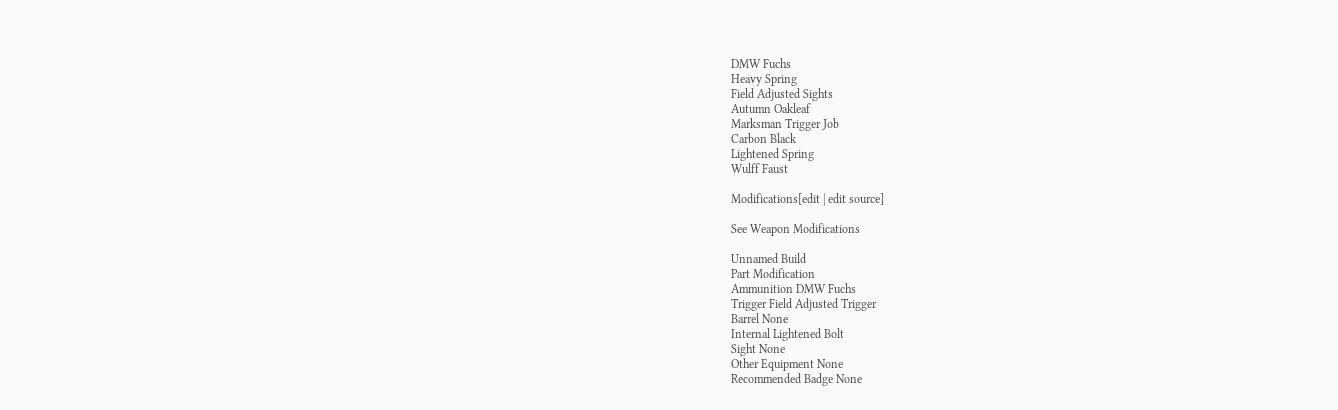DMW Fuchs
Heavy Spring
Field Adjusted Sights
Autumn Oakleaf
Marksman Trigger Job
Carbon Black
Lightened Spring
Wulff Faust

Modifications[edit | edit source]

See Weapon Modifications

Unnamed Build
Part Modification
Ammunition DMW Fuchs
Trigger Field Adjusted Trigger
Barrel None
Internal Lightened Bolt
Sight None
Other Equipment None
Recommended Badge None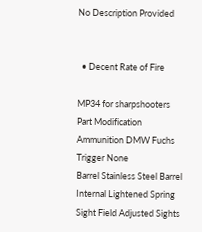No Description Provided


  • Decent Rate of Fire

MP34 for sharpshooters
Part Modification
Ammunition DMW Fuchs
Trigger None
Barrel Stainless Steel Barrel
Internal Lightened Spring
Sight Field Adjusted Sights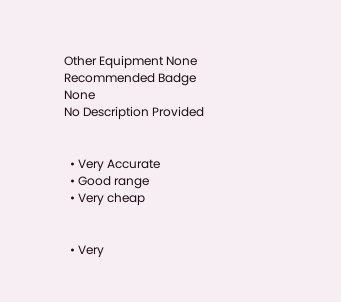Other Equipment None
Recommended Badge None
No Description Provided


  • Very Accurate
  • Good range
  • Very cheap


  • Very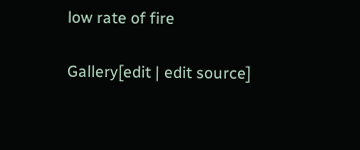low rate of fire

Gallery[edit | edit source]